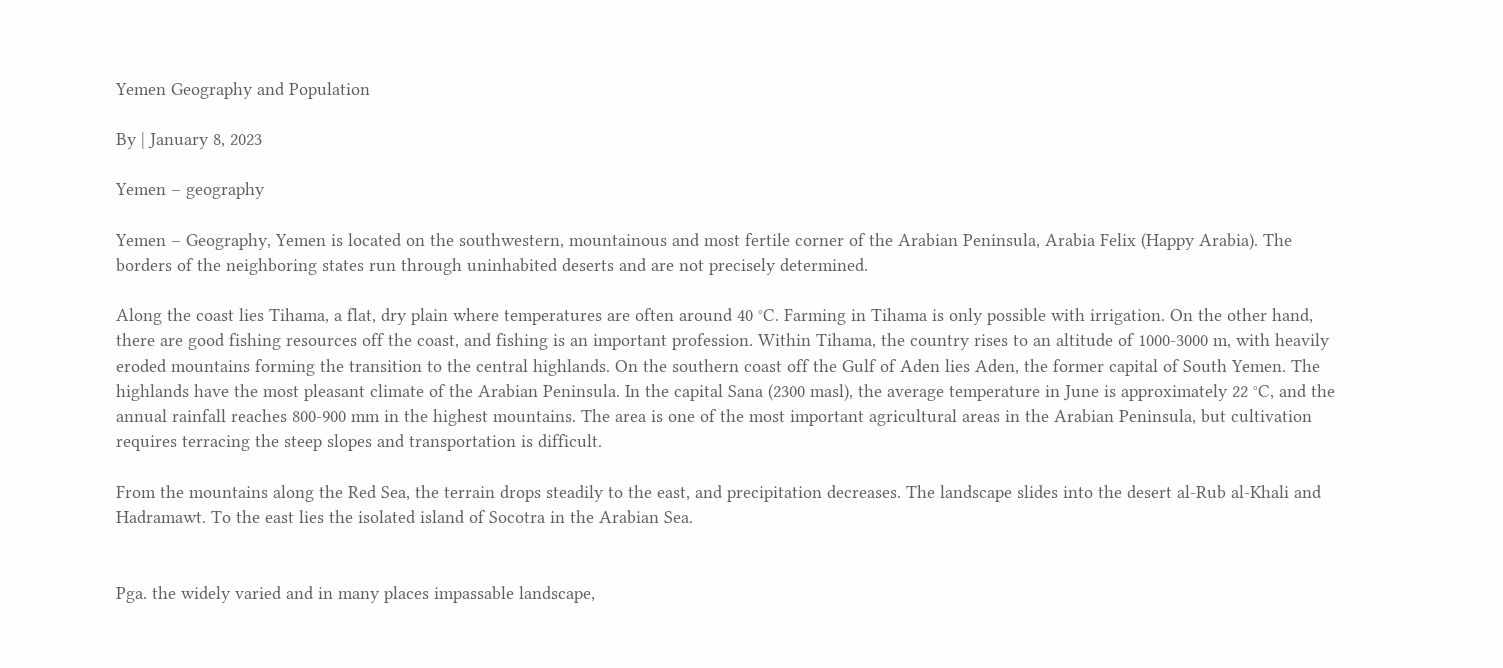Yemen Geography and Population

By | January 8, 2023

Yemen – geography

Yemen – Geography, Yemen is located on the southwestern, mountainous and most fertile corner of the Arabian Peninsula, Arabia Felix (Happy Arabia). The borders of the neighboring states run through uninhabited deserts and are not precisely determined.

Along the coast lies Tihama, a flat, dry plain where temperatures are often around 40 °C. Farming in Tihama is only possible with irrigation. On the other hand, there are good fishing resources off the coast, and fishing is an important profession. Within Tihama, the country rises to an altitude of 1000-3000 m, with heavily eroded mountains forming the transition to the central highlands. On the southern coast off the Gulf of Aden lies Aden, the former capital of South Yemen. The highlands have the most pleasant climate of the Arabian Peninsula. In the capital Sana (2300 masl), the average temperature in June is approximately 22 °C, and the annual rainfall reaches 800-900 mm in the highest mountains. The area is one of the most important agricultural areas in the Arabian Peninsula, but cultivation requires terracing the steep slopes and transportation is difficult.

From the mountains along the Red Sea, the terrain drops steadily to the east, and precipitation decreases. The landscape slides into the desert al-Rub al-Khali and Hadramawt. To the east lies the isolated island of Socotra in the Arabian Sea.


Pga. the widely varied and in many places impassable landscape,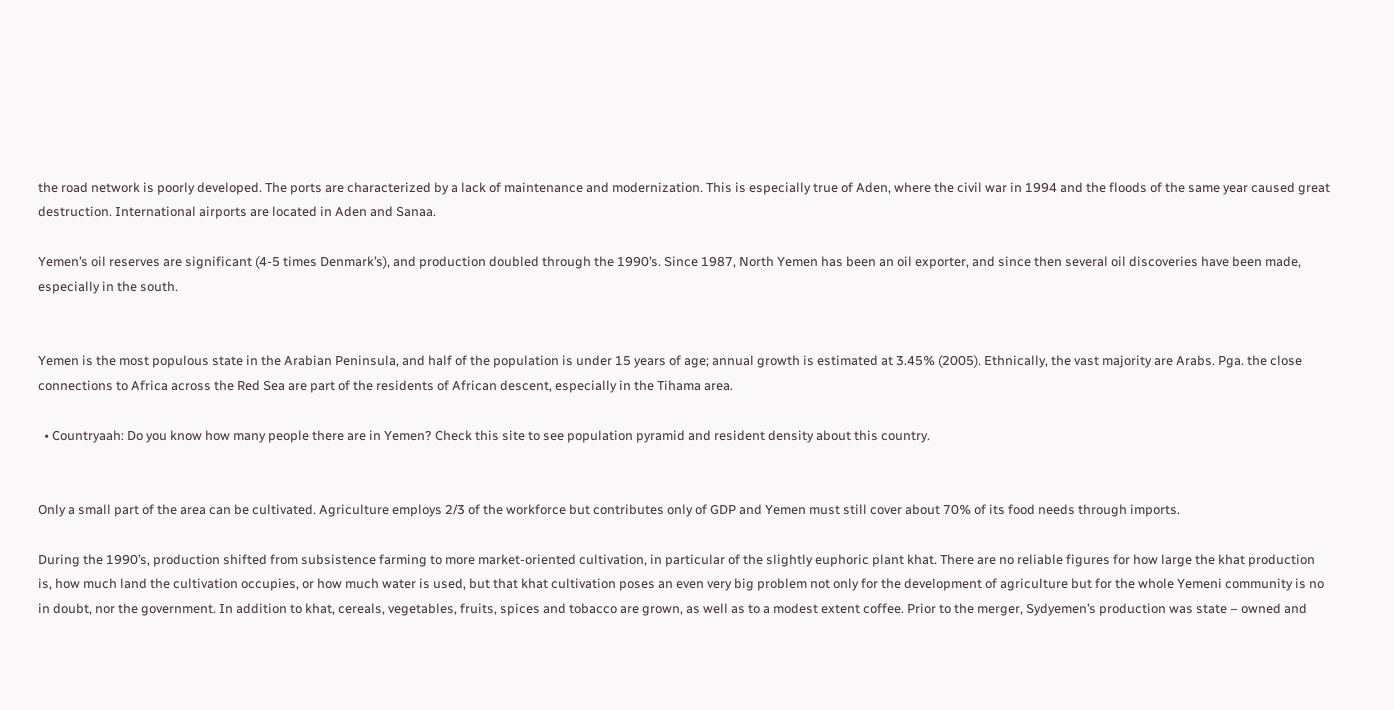the road network is poorly developed. The ports are characterized by a lack of maintenance and modernization. This is especially true of Aden, where the civil war in 1994 and the floods of the same year caused great destruction. International airports are located in Aden and Sanaa.

Yemen’s oil reserves are significant (4-5 times Denmark’s), and production doubled through the 1990’s. Since 1987, North Yemen has been an oil exporter, and since then several oil discoveries have been made, especially in the south.


Yemen is the most populous state in the Arabian Peninsula, and half of the population is under 15 years of age; annual growth is estimated at 3.45% (2005). Ethnically, the vast majority are Arabs. Pga. the close connections to Africa across the Red Sea are part of the residents of African descent, especially in the Tihama area.

  • Countryaah: Do you know how many people there are in Yemen? Check this site to see population pyramid and resident density about this country.


Only a small part of the area can be cultivated. Agriculture employs 2/3 of the workforce but contributes only of GDP and Yemen must still cover about 70% of its food needs through imports.

During the 1990’s, production shifted from subsistence farming to more market-oriented cultivation, in particular of the slightly euphoric plant khat. There are no reliable figures for how large the khat production is, how much land the cultivation occupies, or how much water is used, but that khat cultivation poses an even very big problem not only for the development of agriculture but for the whole Yemeni community is no in doubt, nor the government. In addition to khat, cereals, vegetables, fruits, spices and tobacco are grown, as well as to a modest extent coffee. Prior to the merger, Sydyemen’s production was state – owned and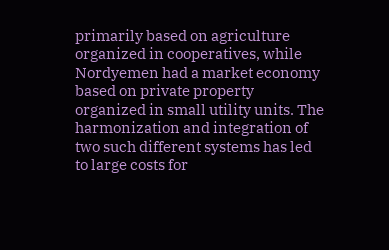primarily based on agriculture organized in cooperatives, while Nordyemen had a market economy based on private property organized in small utility units. The harmonization and integration of two such different systems has led to large costs for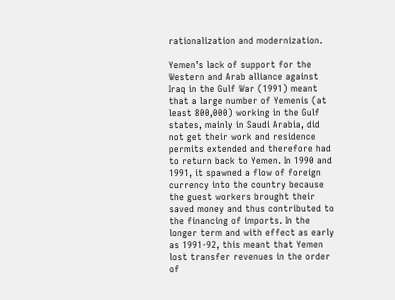rationalization and modernization.

Yemen’s lack of support for the Western and Arab alliance against Iraq in the Gulf War (1991) meant that a large number of Yemenis (at least 800,000) working in the Gulf states, mainly in Saudi Arabia, did not get their work and residence permits extended and therefore had to return back to Yemen. In 1990 and 1991, it spawned a flow of foreign currency into the country because the guest workers brought their saved money and thus contributed to the financing of imports. In the longer term and with effect as early as 1991-92, this meant that Yemen lost transfer revenues in the order of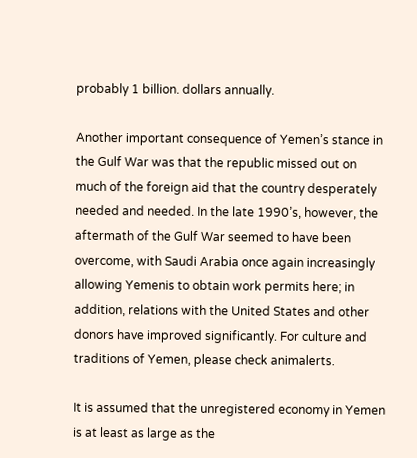probably 1 billion. dollars annually.

Another important consequence of Yemen’s stance in the Gulf War was that the republic missed out on much of the foreign aid that the country desperately needed and needed. In the late 1990’s, however, the aftermath of the Gulf War seemed to have been overcome, with Saudi Arabia once again increasingly allowing Yemenis to obtain work permits here; in addition, relations with the United States and other donors have improved significantly. For culture and traditions of Yemen, please check animalerts.

It is assumed that the unregistered economy in Yemen is at least as large as the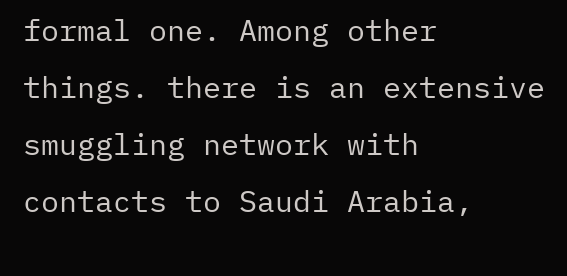formal one. Among other things. there is an extensive smuggling network with contacts to Saudi Arabia,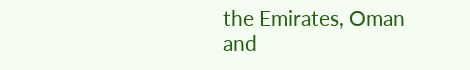the Emirates, Oman and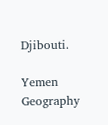Djibouti.

Yemen Geography